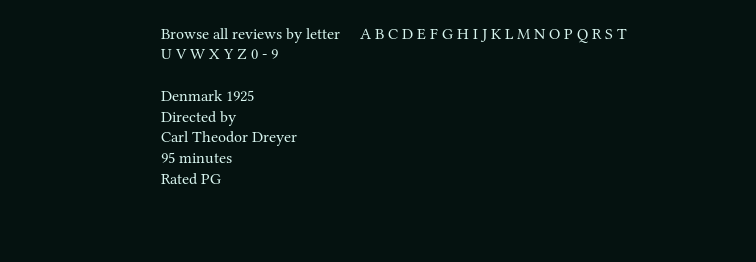Browse all reviews by letter     A B C D E F G H I J K L M N O P Q R S T U V W X Y Z 0 - 9

Denmark 1925
Directed by
Carl Theodor Dreyer
95 minutes
Rated PG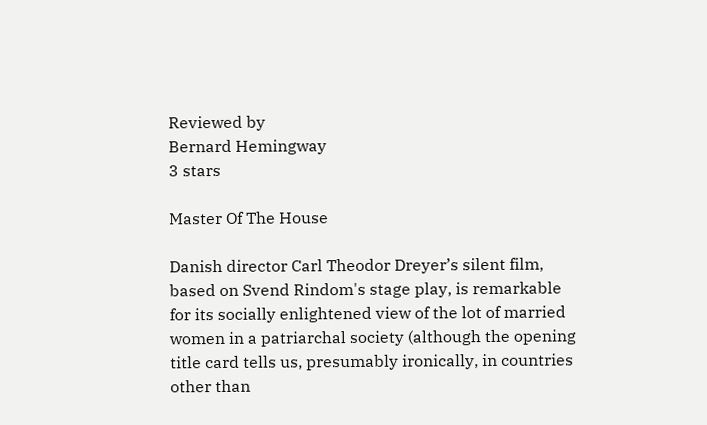Reviewed by
Bernard Hemingway
3 stars

Master Of The House

Danish director Carl Theodor Dreyer’s silent film, based on Svend Rindom's stage play, is remarkable for its socially enlightened view of the lot of married women in a patriarchal society (although the opening title card tells us, presumably ironically, in countries other than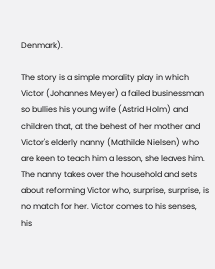Denmark).

The story is a simple morality play in which Victor (Johannes Meyer) a failed businessman so bullies his young wife (Astrid Holm) and children that, at the behest of her mother and Victor's elderly nanny (Mathilde Nielsen) who are keen to teach him a lesson, she leaves him. The nanny takes over the household and sets about reforming Victor who, surprise, surprise, is no match for her. Victor comes to his senses, his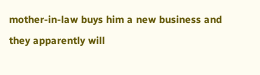mother-in-law buys him a new business and they apparently will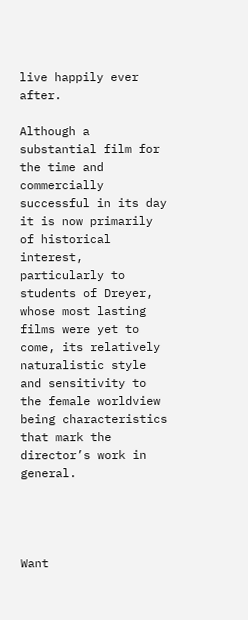live happily ever after.

Although a substantial film for the time and commercially successful in its day it is now primarily of historical interest, particularly to students of Dreyer, whose most lasting films were yet to come, its relatively naturalistic style and sensitivity to the female worldview being characteristics that mark the director’s work in general.




Want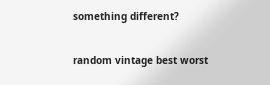something different?

random vintage best worst